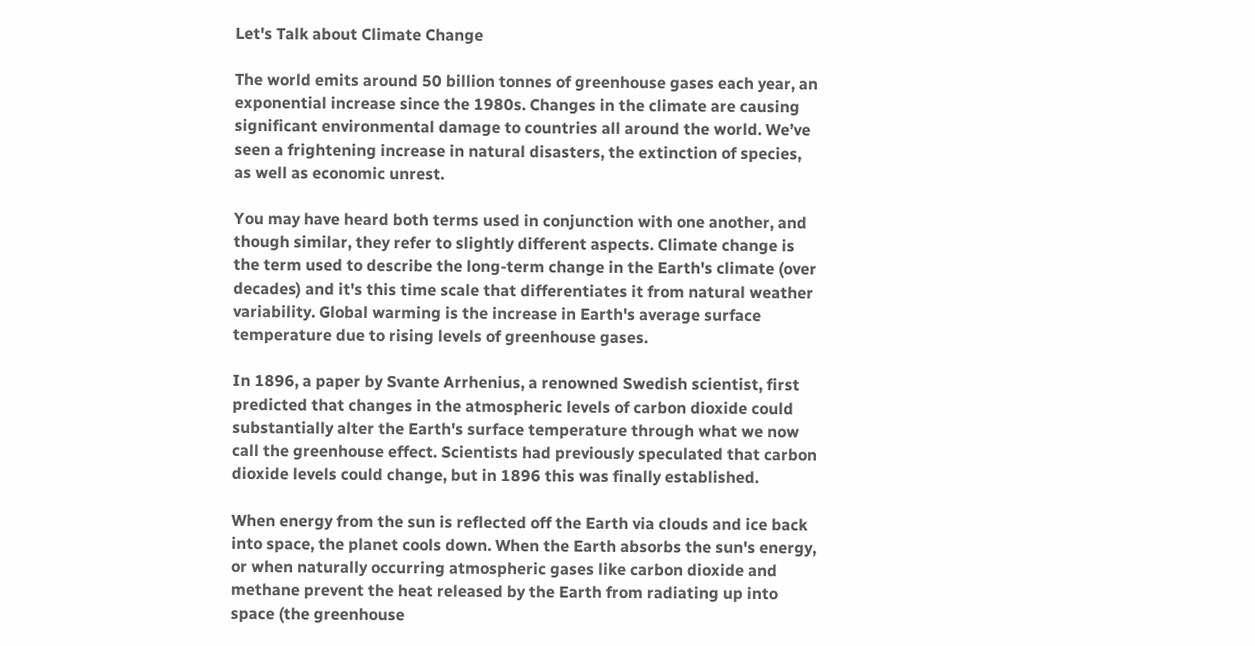Let's Talk about Climate Change

The world emits around 50 billion tonnes of greenhouse gases each year, an exponential increase since the 1980s. Changes in the climate are causing significant environmental damage to countries all around the world. We’ve seen a frightening increase in natural disasters, the extinction of species, as well as economic unrest.

You may have heard both terms used in conjunction with one another, and though similar, they refer to slightly different aspects. Climate change is the term used to describe the long-term change in the Earth's climate (over decades) and it's this time scale that differentiates it from natural weather variability. Global warming is the increase in Earth's average surface temperature due to rising levels of greenhouse gases.

In 1896, a paper by Svante Arrhenius, a renowned Swedish scientist, first predicted that changes in the atmospheric levels of carbon dioxide could substantially alter the Earth's surface temperature through what we now call the greenhouse effect. Scientists had previously speculated that carbon dioxide levels could change, but in 1896 this was finally established.

When energy from the sun is reflected off the Earth via clouds and ice back into space, the planet cools down. When the Earth absorbs the sun's energy, or when naturally occurring atmospheric gases like carbon dioxide and methane prevent the heat released by the Earth from radiating up into space (the greenhouse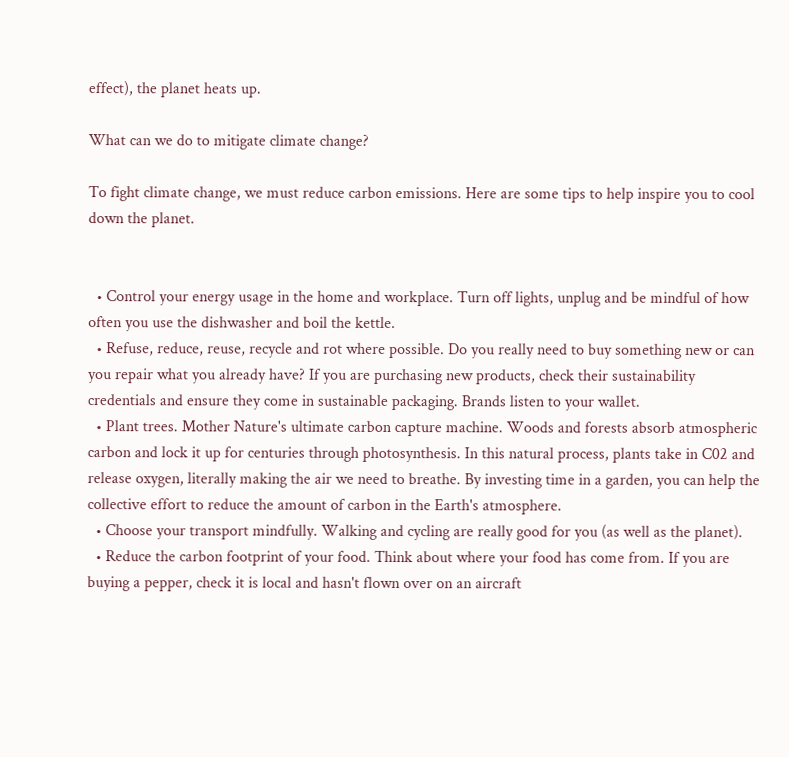effect), the planet heats up.

What can we do to mitigate climate change?

To fight climate change, we must reduce carbon emissions. Here are some tips to help inspire you to cool down the planet.


  • Control your energy usage in the home and workplace. Turn off lights, unplug and be mindful of how often you use the dishwasher and boil the kettle.
  • Refuse, reduce, reuse, recycle and rot where possible. Do you really need to buy something new or can you repair what you already have? If you are purchasing new products, check their sustainability credentials and ensure they come in sustainable packaging. Brands listen to your wallet.
  • Plant trees. Mother Nature's ultimate carbon capture machine. Woods and forests absorb atmospheric carbon and lock it up for centuries through photosynthesis. In this natural process, plants take in C02 and release oxygen, literally making the air we need to breathe. By investing time in a garden, you can help the collective effort to reduce the amount of carbon in the Earth's atmosphere.
  • Choose your transport mindfully. Walking and cycling are really good for you (as well as the planet).
  • Reduce the carbon footprint of your food. Think about where your food has come from. If you are buying a pepper, check it is local and hasn't flown over on an aircraft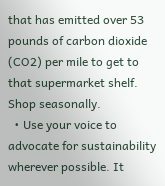that has emitted over 53 pounds of carbon dioxide (CO2) per mile to get to that supermarket shelf. Shop seasonally.
  • Use your voice to advocate for sustainability wherever possible. It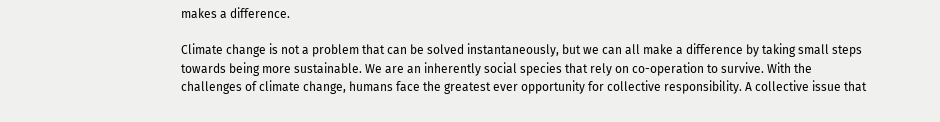makes a difference.

Climate change is not a problem that can be solved instantaneously, but we can all make a difference by taking small steps towards being more sustainable. We are an inherently social species that rely on co-operation to survive. With the challenges of climate change, humans face the greatest ever opportunity for collective responsibility. A collective issue that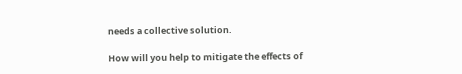needs a collective solution.

How will you help to mitigate the effects of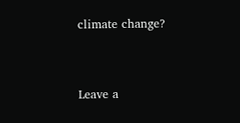climate change?


Leave a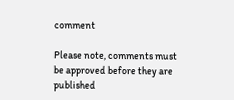comment

Please note, comments must be approved before they are published